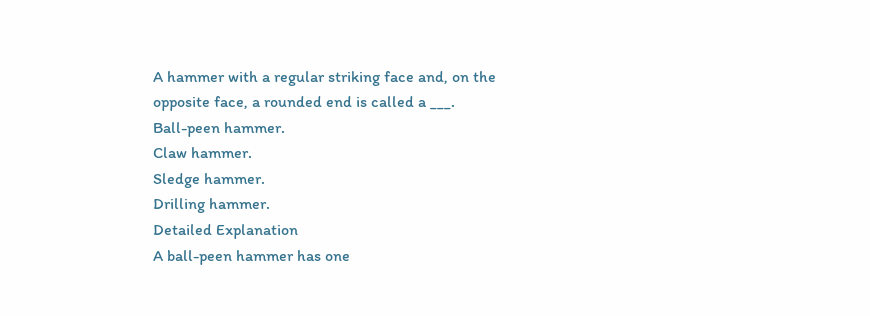A hammer with a regular striking face and, on the opposite face, a rounded end is called a ___.
Ball-peen hammer.
Claw hammer.
Sledge hammer.
Drilling hammer.
Detailed Explanation
A ball-peen hammer has one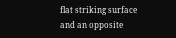flat striking surface and an opposite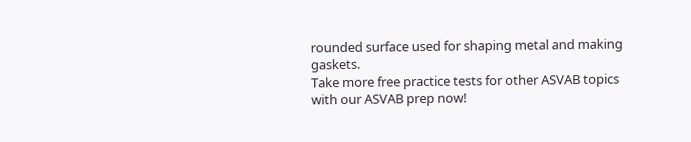rounded surface used for shaping metal and making gaskets.
Take more free practice tests for other ASVAB topics with our ASVAB prep now!